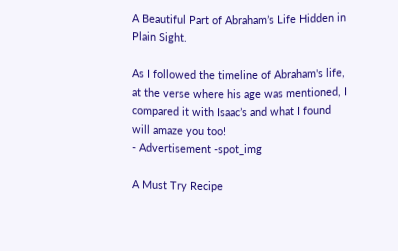A Beautiful Part of Abraham’s Life Hidden in Plain Sight.

As I followed the timeline of Abraham's life, at the verse where his age was mentioned, I compared it with Isaac’s and what I found will amaze you too!
- Advertisement -spot_img

A Must Try Recipe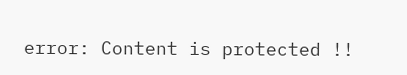error: Content is protected !!